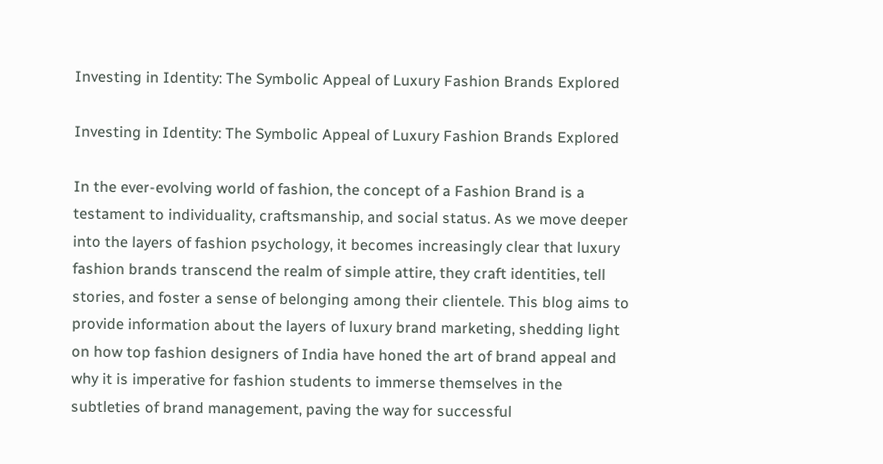Investing in Identity: The Symbolic Appeal of Luxury Fashion Brands Explored

Investing in Identity: The Symbolic Appeal of Luxury Fashion Brands Explored

In the ever-evolving world of fashion, the concept of a Fashion Brand is a testament to individuality, craftsmanship, and social status. As we move deeper into the layers of fashion psychology, it becomes increasingly clear that luxury fashion brands transcend the realm of simple attire, they craft identities, tell stories, and foster a sense of belonging among their clientele. This blog aims to provide information about the layers of luxury brand marketing, shedding light on how top fashion designers of India have honed the art of brand appeal and why it is imperative for fashion students to immerse themselves in the subtleties of brand management, paving the way for successful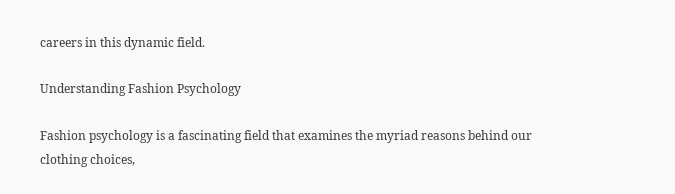careers in this dynamic field.

Understanding Fashion Psychology

Fashion psychology is a fascinating field that examines the myriad reasons behind our clothing choices,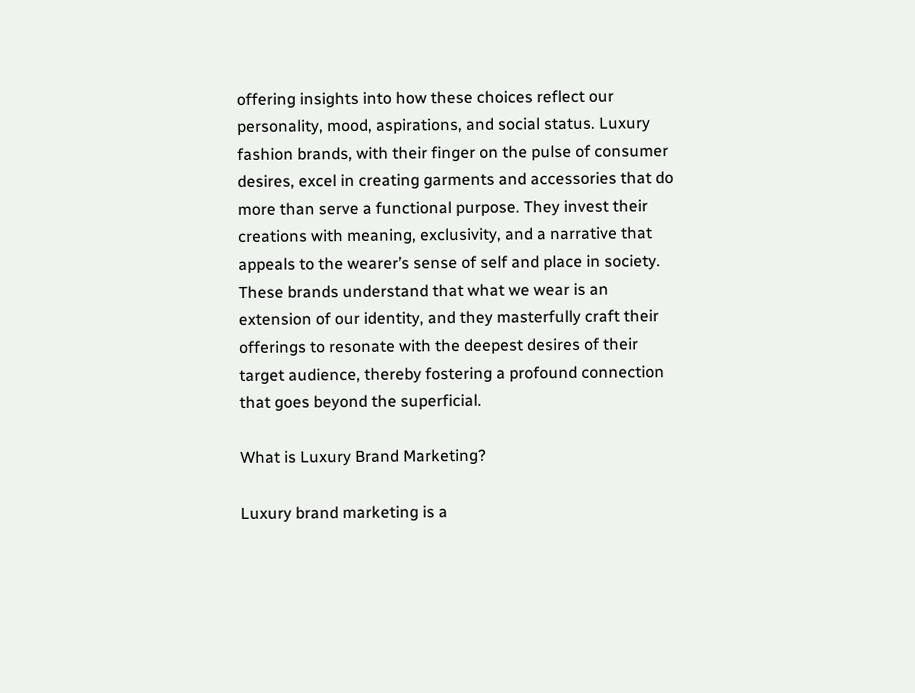offering insights into how these choices reflect our personality, mood, aspirations, and social status. Luxury fashion brands, with their finger on the pulse of consumer desires, excel in creating garments and accessories that do more than serve a functional purpose. They invest their creations with meaning, exclusivity, and a narrative that appeals to the wearer’s sense of self and place in society. These brands understand that what we wear is an extension of our identity, and they masterfully craft their offerings to resonate with the deepest desires of their target audience, thereby fostering a profound connection that goes beyond the superficial.

What is Luxury Brand Marketing?

Luxury brand marketing is a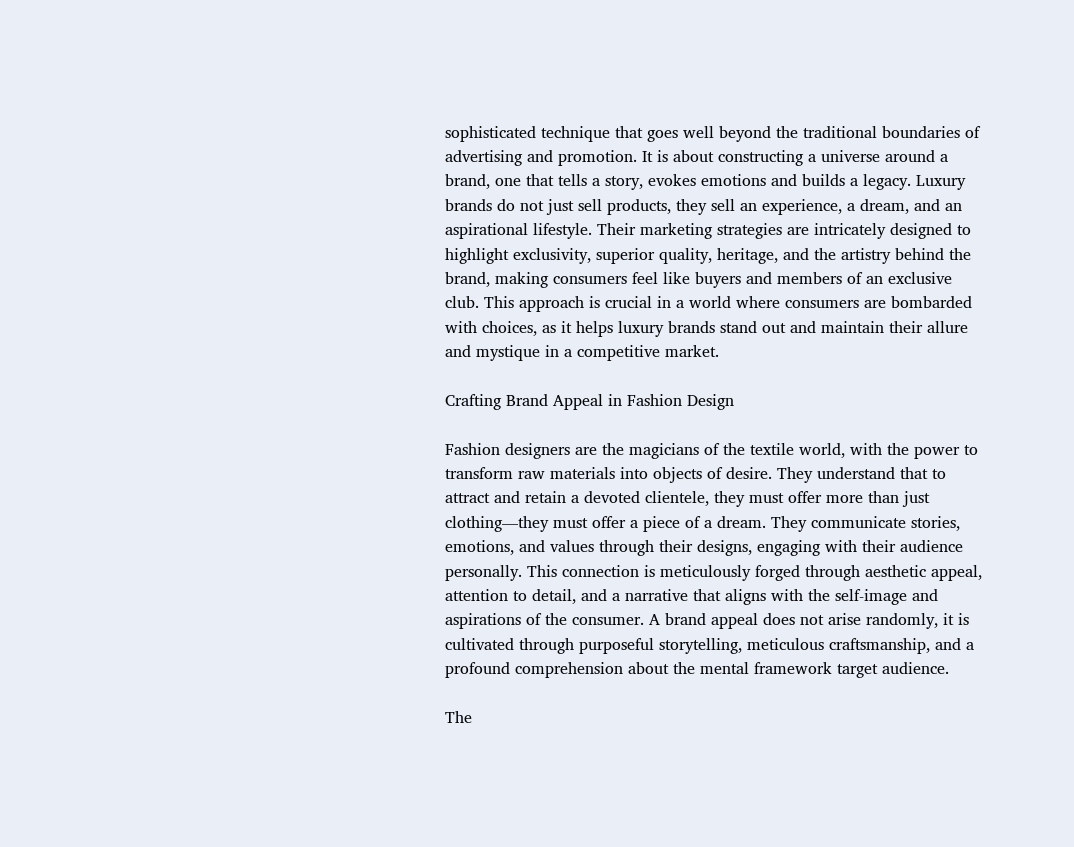sophisticated technique that goes well beyond the traditional boundaries of advertising and promotion. It is about constructing a universe around a brand, one that tells a story, evokes emotions and builds a legacy. Luxury brands do not just sell products, they sell an experience, a dream, and an aspirational lifestyle. Their marketing strategies are intricately designed to highlight exclusivity, superior quality, heritage, and the artistry behind the brand, making consumers feel like buyers and members of an exclusive club. This approach is crucial in a world where consumers are bombarded with choices, as it helps luxury brands stand out and maintain their allure and mystique in a competitive market.

Crafting Brand Appeal in Fashion Design

Fashion designers are the magicians of the textile world, with the power to transform raw materials into objects of desire. They understand that to attract and retain a devoted clientele, they must offer more than just clothing—they must offer a piece of a dream. They communicate stories, emotions, and values through their designs, engaging with their audience personally. This connection is meticulously forged through aesthetic appeal, attention to detail, and a narrative that aligns with the self-image and aspirations of the consumer. A brand appeal does not arise randomly, it is cultivated through purposeful storytelling, meticulous craftsmanship, and a profound comprehension about the mental framework target audience.

The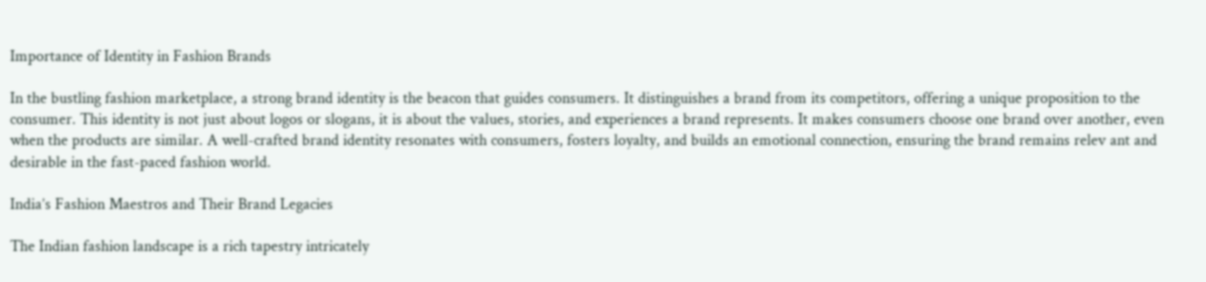Importance of Identity in Fashion Brands

In the bustling fashion marketplace, a strong brand identity is the beacon that guides consumers. It distinguishes a brand from its competitors, offering a unique proposition to the consumer. This identity is not just about logos or slogans, it is about the values, stories, and experiences a brand represents. It makes consumers choose one brand over another, even when the products are similar. A well-crafted brand identity resonates with consumers, fosters loyalty, and builds an emotional connection, ensuring the brand remains relev ant and desirable in the fast-paced fashion world.

India’s Fashion Maestros and Their Brand Legacies

The Indian fashion landscape is a rich tapestry intricately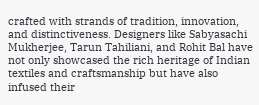crafted with strands of tradition, innovation, and distinctiveness. Designers like Sabyasachi Mukherjee, Tarun Tahiliani, and Rohit Bal have not only showcased the rich heritage of Indian textiles and craftsmanship but have also infused their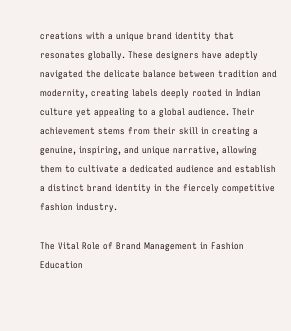creations with a unique brand identity that resonates globally. These designers have adeptly navigated the delicate balance between tradition and modernity, creating labels deeply rooted in Indian culture yet appealing to a global audience. Their achievement stems from their skill in creating a genuine, inspiring, and unique narrative, allowing them to cultivate a dedicated audience and establish a distinct brand identity in the fiercely competitive fashion industry.

The Vital Role of Brand Management in Fashion Education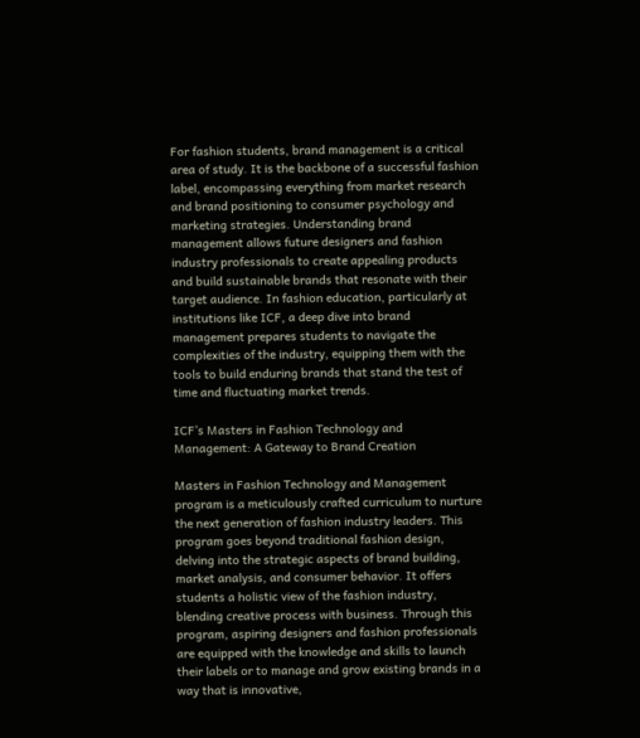For fashion students, brand management is a critical area of study. It is the backbone of a successful fashion label, encompassing everything from market research and brand positioning to consumer psychology and marketing strategies. Understanding brand management allows future designers and fashion industry professionals to create appealing products and build sustainable brands that resonate with their target audience. In fashion education, particularly at institutions like ICF, a deep dive into brand management prepares students to navigate the complexities of the industry, equipping them with the tools to build enduring brands that stand the test of time and fluctuating market trends.

ICF’s Masters in Fashion Technology and Management: A Gateway to Brand Creation

Masters in Fashion Technology and Management program is a meticulously crafted curriculum to nurture the next generation of fashion industry leaders. This program goes beyond traditional fashion design, delving into the strategic aspects of brand building, market analysis, and consumer behavior. It offers students a holistic view of the fashion industry, blending creative process with business. Through this program, aspiring designers and fashion professionals are equipped with the knowledge and skills to launch their labels or to manage and grow existing brands in a way that is innovative,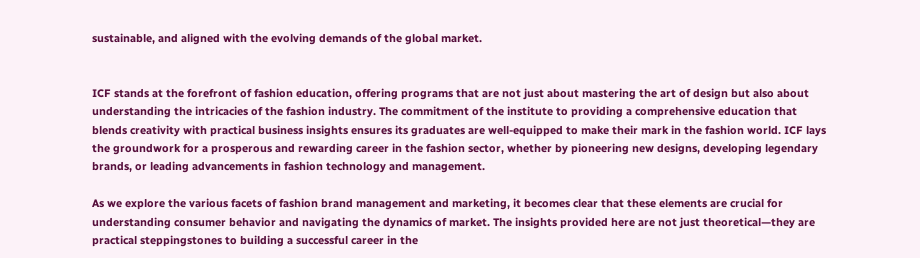sustainable, and aligned with the evolving demands of the global market.


ICF stands at the forefront of fashion education, offering programs that are not just about mastering the art of design but also about understanding the intricacies of the fashion industry. The commitment of the institute to providing a comprehensive education that blends creativity with practical business insights ensures its graduates are well-equipped to make their mark in the fashion world. ICF lays the groundwork for a prosperous and rewarding career in the fashion sector, whether by pioneering new designs, developing legendary brands, or leading advancements in fashion technology and management.

As we explore the various facets of fashion brand management and marketing, it becomes clear that these elements are crucial for understanding consumer behavior and navigating the dynamics of market. The insights provided here are not just theoretical—they are practical steppingstones to building a successful career in the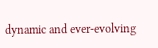dynamic and ever-evolving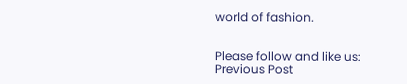world of fashion.


Please follow and like us:
Previous Post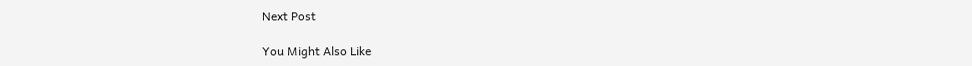Next Post

You Might Also Like